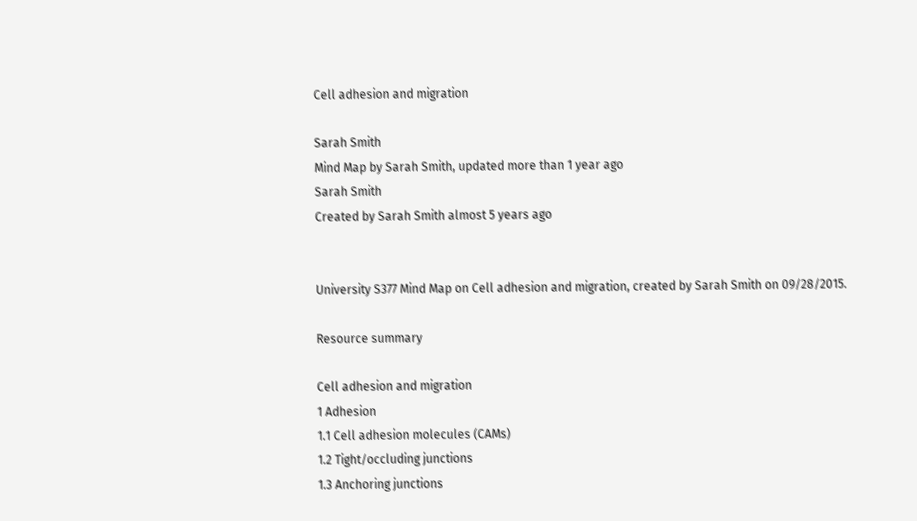Cell adhesion and migration

Sarah Smith
Mind Map by Sarah Smith, updated more than 1 year ago
Sarah Smith
Created by Sarah Smith almost 5 years ago


University S377 Mind Map on Cell adhesion and migration, created by Sarah Smith on 09/28/2015.

Resource summary

Cell adhesion and migration
1 Adhesion
1.1 Cell adhesion molecules (CAMs)
1.2 Tight/occluding junctions
1.3 Anchoring junctions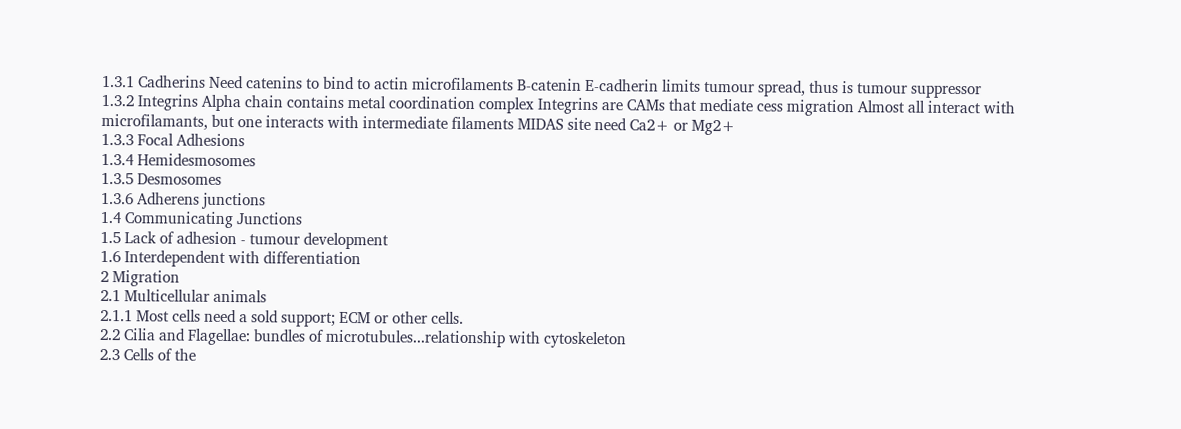1.3.1 Cadherins Need catenins to bind to actin microfilaments B-catenin E-cadherin limits tumour spread, thus is tumour suppressor
1.3.2 Integrins Alpha chain contains metal coordination complex Integrins are CAMs that mediate cess migration Almost all interact with microfilamants, but one interacts with intermediate filaments MIDAS site need Ca2+ or Mg2+
1.3.3 Focal Adhesions
1.3.4 Hemidesmosomes
1.3.5 Desmosomes
1.3.6 Adherens junctions
1.4 Communicating Junctions
1.5 Lack of adhesion - tumour development
1.6 Interdependent with differentiation
2 Migration
2.1 Multicellular animals
2.1.1 Most cells need a sold support; ECM or other cells.
2.2 Cilia and Flagellae: bundles of microtubules...relationship with cytoskeleton
2.3 Cells of the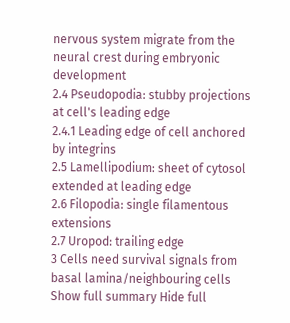nervous system migrate from the neural crest during embryonic development
2.4 Pseudopodia: stubby projections at cell's leading edge
2.4.1 Leading edge of cell anchored by integrins
2.5 Lamellipodium: sheet of cytosol extended at leading edge
2.6 Filopodia: single filamentous extensions
2.7 Uropod: trailing edge
3 Cells need survival signals from basal lamina/neighbouring cells
Show full summary Hide full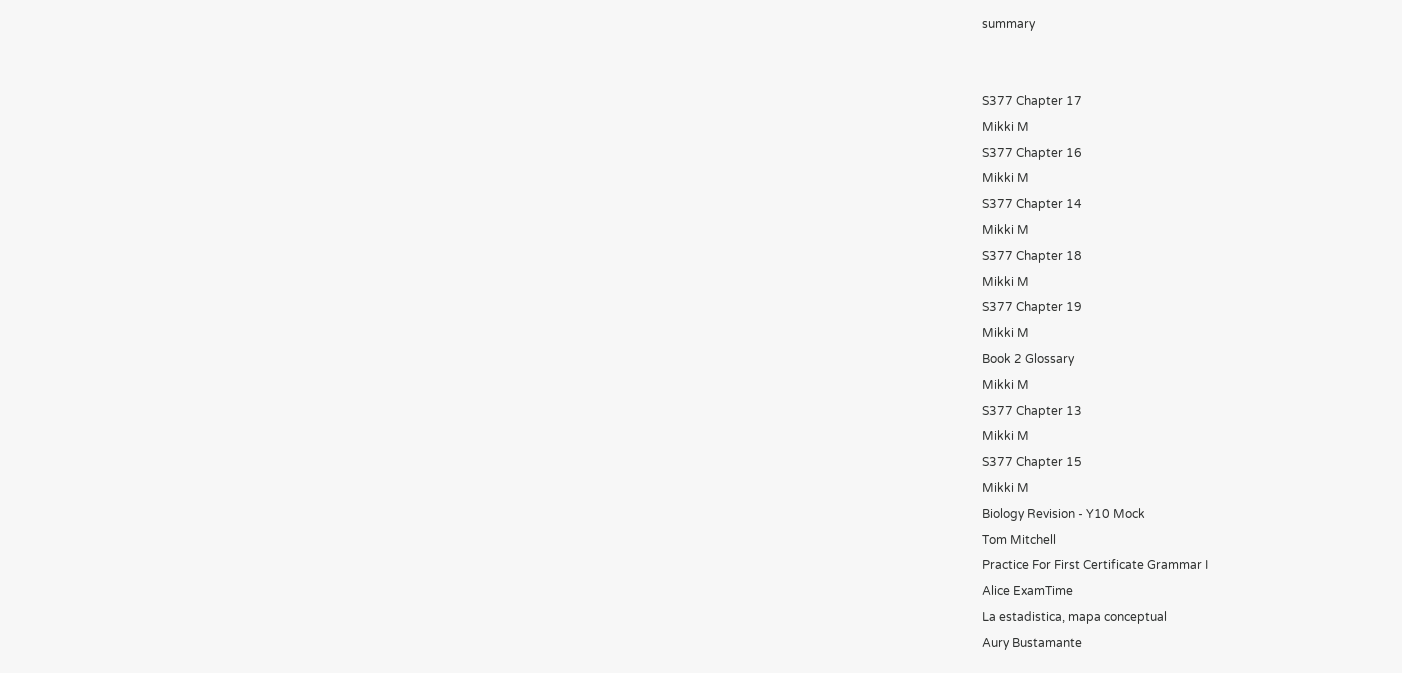summary


S377 Chapter 17
Mikki M
S377 Chapter 16
Mikki M
S377 Chapter 14
Mikki M
S377 Chapter 18
Mikki M
S377 Chapter 19
Mikki M
Book 2 Glossary
Mikki M
S377 Chapter 13
Mikki M
S377 Chapter 15
Mikki M
Biology Revision - Y10 Mock
Tom Mitchell
Practice For First Certificate Grammar I
Alice ExamTime
La estadistica, mapa conceptual
Aury Bustamante